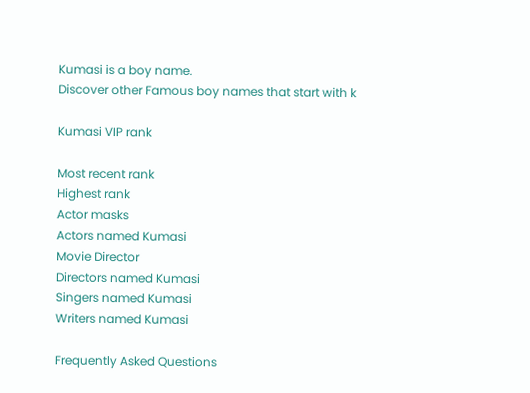Kumasi is a boy name.
Discover other Famous boy names that start with k

Kumasi VIP rank

Most recent rank
Highest rank
Actor masks
Actors named Kumasi
Movie Director
Directors named Kumasi
Singers named Kumasi
Writers named Kumasi

Frequently Asked Questions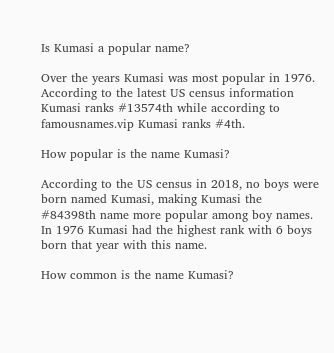Is Kumasi a popular name?

Over the years Kumasi was most popular in 1976. According to the latest US census information Kumasi ranks #13574th while according to famousnames.vip Kumasi ranks #4th.

How popular is the name Kumasi?

According to the US census in 2018, no boys were born named Kumasi, making Kumasi the #84398th name more popular among boy names. In 1976 Kumasi had the highest rank with 6 boys born that year with this name.

How common is the name Kumasi?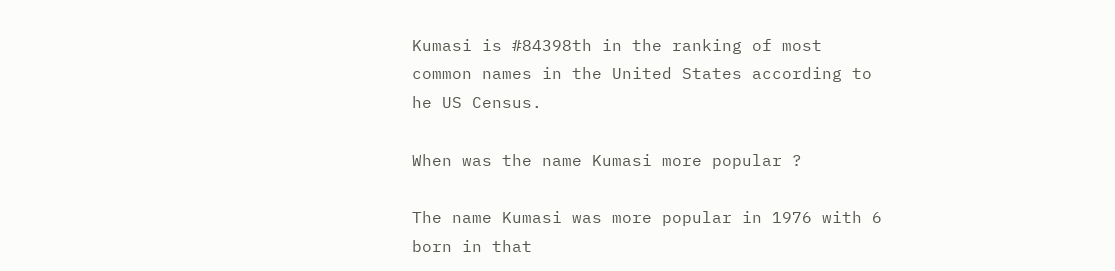Kumasi is #84398th in the ranking of most common names in the United States according to he US Census.

When was the name Kumasi more popular ?

The name Kumasi was more popular in 1976 with 6 born in that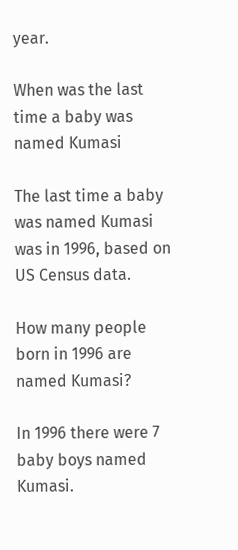year.

When was the last time a baby was named Kumasi

The last time a baby was named Kumasi was in 1996, based on US Census data.

How many people born in 1996 are named Kumasi?

In 1996 there were 7 baby boys named Kumasi.